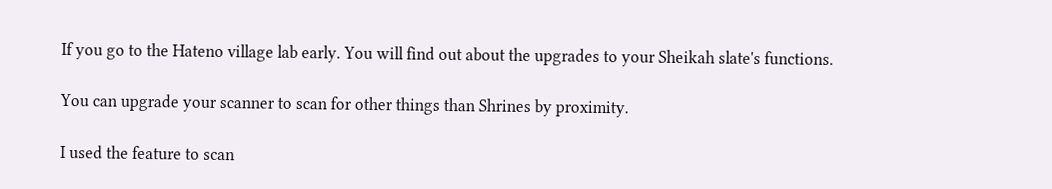If you go to the Hateno village lab early. You will find out about the upgrades to your Sheikah slate's functions.

You can upgrade your scanner to scan for other things than Shrines by proximity.

I used the feature to scan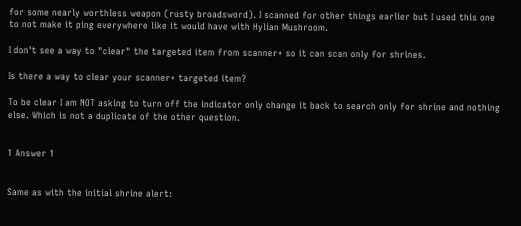for some nearly worthless weapon (rusty broadsword). I scanned for other things earlier but I used this one to not make it ping everywhere like it would have with Hylian Mushroom.

I don't see a way to "clear" the targeted item from scanner+ so it can scan only for shrines.

Is there a way to clear your scanner+ targeted item?

To be clear I am NOT asking to turn off the indicator only change it back to search only for shrine and nothing else. Which is not a duplicate of the other question.


1 Answer 1


Same as with the initial shrine alert: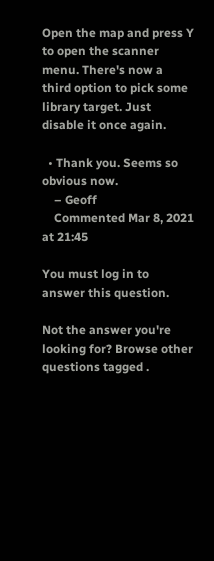Open the map and press Y to open the scanner menu. There's now a third option to pick some library target. Just disable it once again.

  • Thank you. Seems so obvious now.
    – Geoff
    Commented Mar 8, 2021 at 21:45

You must log in to answer this question.

Not the answer you're looking for? Browse other questions tagged .